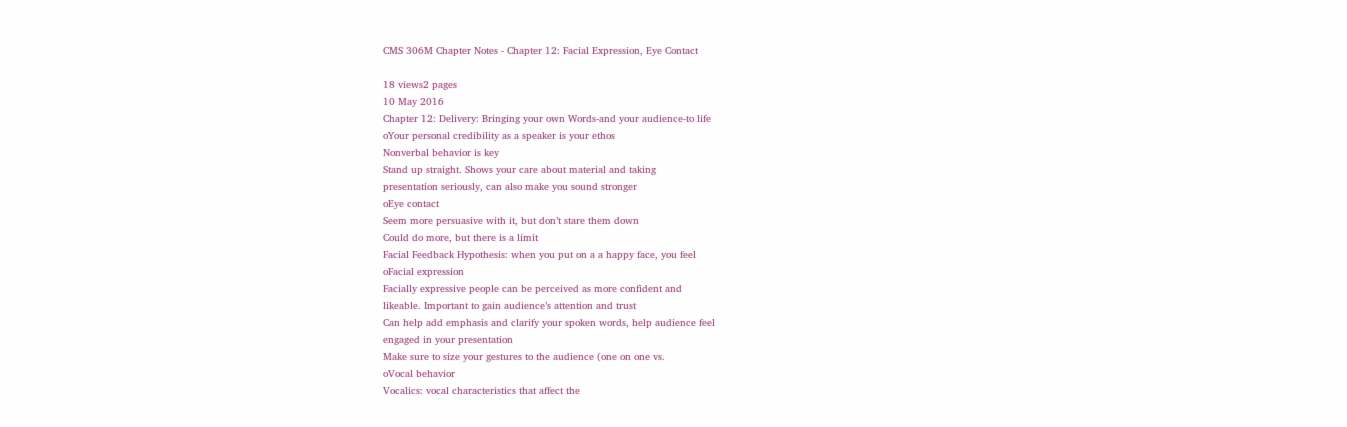CMS 306M Chapter Notes - Chapter 12: Facial Expression, Eye Contact

18 views2 pages
10 May 2016
Chapter 12: Delivery: Bringing your own Words-and your audience-to life
oYour personal credibility as a speaker is your ethos
Nonverbal behavior is key
Stand up straight. Shows your care about material and taking
presentation seriously, can also make you sound stronger
oEye contact
Seem more persuasive with it, but don’t stare them down
Could do more, but there is a limit
Facial Feedback Hypothesis: when you put on a a happy face, you feel
oFacial expression
Facially expressive people can be perceived as more confident and
likeable. Important to gain audience’s attention and trust
Can help add emphasis and clarify your spoken words, help audience feel
engaged in your presentation
Make sure to size your gestures to the audience (one on one vs.
oVocal behavior
Vocalics: vocal characteristics that affect the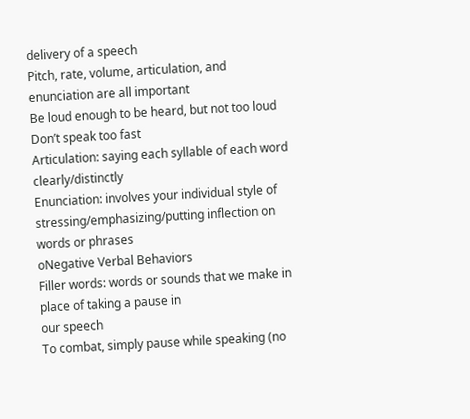delivery of a speech
Pitch, rate, volume, articulation, and enunciation are all important
Be loud enough to be heard, but not too loud
Don’t speak too fast
Articulation: saying each syllable of each word clearly/distinctly
Enunciation: involves your individual style of
stressing/emphasizing/putting inflection on words or phrases
oNegative Verbal Behaviors
Filler words: words or sounds that we make in place of taking a pause in
our speech
To combat, simply pause while speaking (no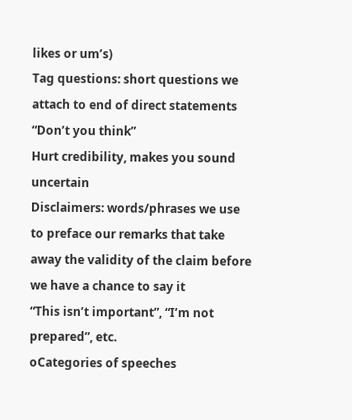likes or um’s)
Tag questions: short questions we attach to end of direct statements
“Don’t you think”
Hurt credibility, makes you sound uncertain
Disclaimers: words/phrases we use to preface our remarks that take
away the validity of the claim before we have a chance to say it
“This isn’t important”, “I’m not prepared”, etc.
oCategories of speeches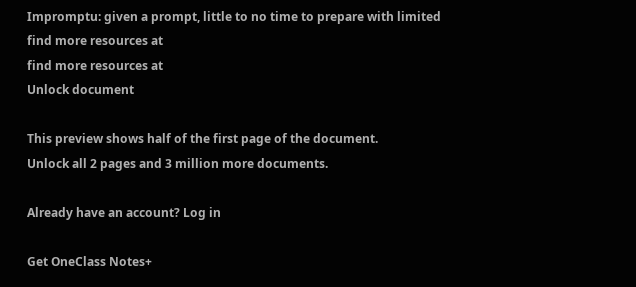Impromptu: given a prompt, little to no time to prepare with limited
find more resources at
find more resources at
Unlock document

This preview shows half of the first page of the document.
Unlock all 2 pages and 3 million more documents.

Already have an account? Log in

Get OneClass Notes+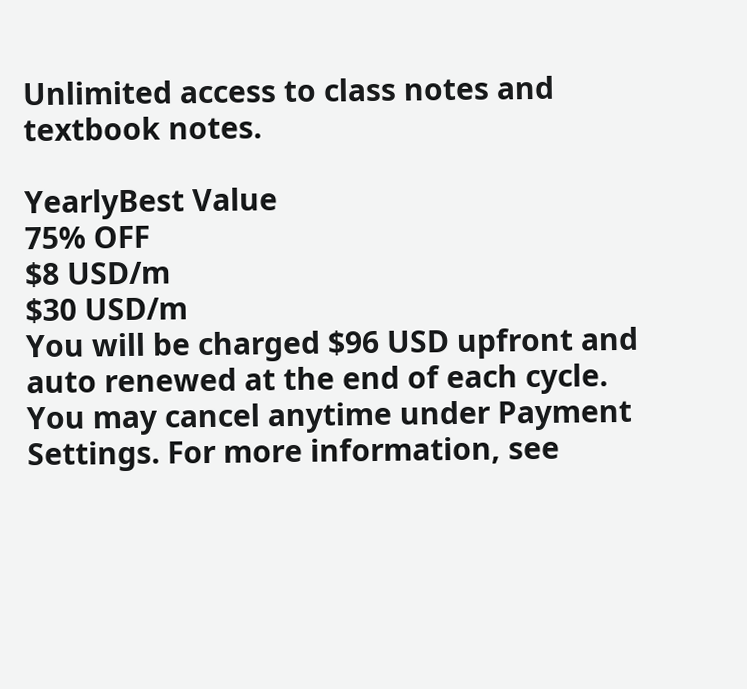Unlimited access to class notes and textbook notes.

YearlyBest Value
75% OFF
$8 USD/m
$30 USD/m
You will be charged $96 USD upfront and auto renewed at the end of each cycle. You may cancel anytime under Payment Settings. For more information, see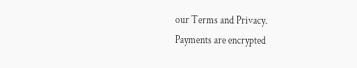our Terms and Privacy.
Payments are encrypted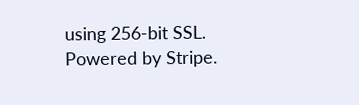using 256-bit SSL. Powered by Stripe.